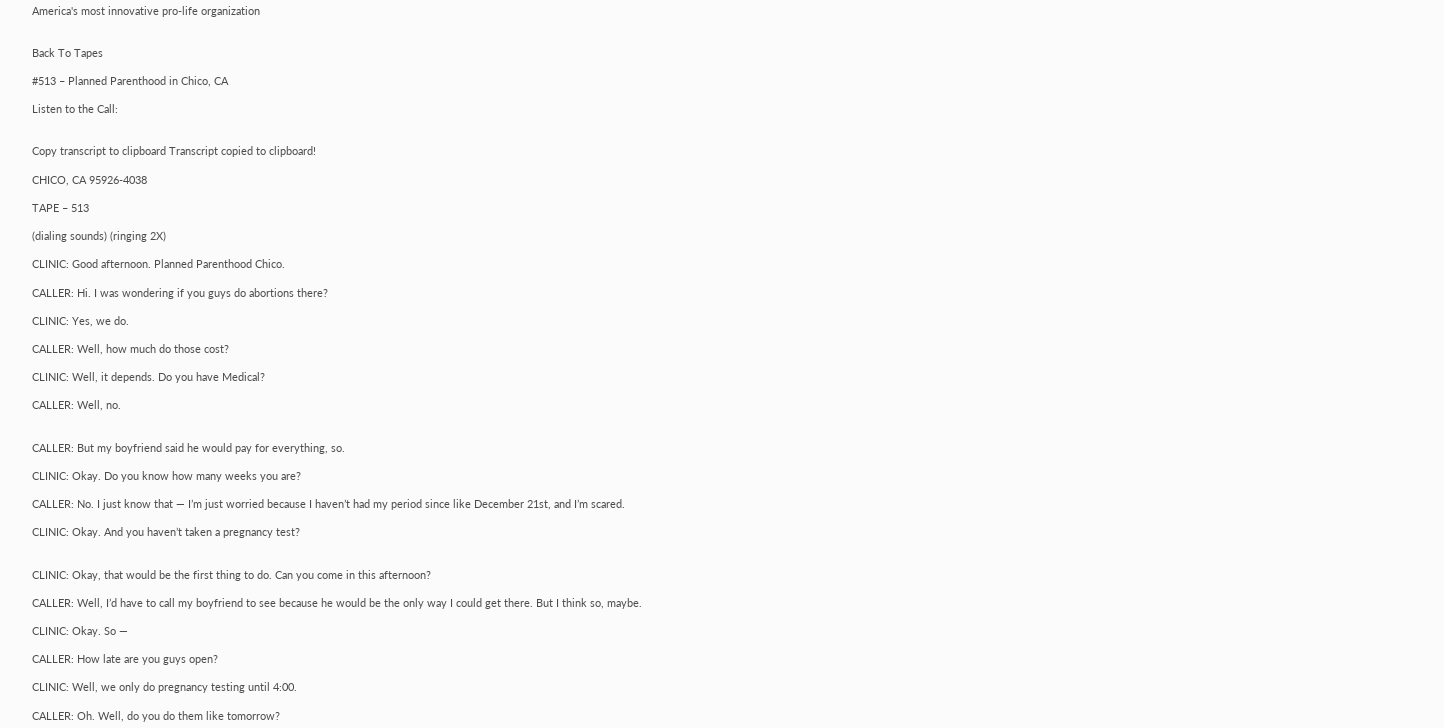America's most innovative pro-life organization


Back To Tapes

#513 – Planned Parenthood in Chico, CA

Listen to the Call:


Copy transcript to clipboard Transcript copied to clipboard!

CHICO, CA 95926-4038

TAPE – 513

(dialing sounds) (ringing 2X)

CLINIC: Good afternoon. Planned Parenthood Chico.

CALLER: Hi. I was wondering if you guys do abortions there?

CLINIC: Yes, we do.

CALLER: Well, how much do those cost?

CLINIC: Well, it depends. Do you have Medical?

CALLER: Well, no.


CALLER: But my boyfriend said he would pay for everything, so.

CLINIC: Okay. Do you know how many weeks you are?

CALLER: No. I just know that — I’m just worried because I haven’t had my period since like December 21st, and I’m scared.

CLINIC: Okay. And you haven’t taken a pregnancy test?


CLINIC: Okay, that would be the first thing to do. Can you come in this afternoon?

CALLER: Well, I’d have to call my boyfriend to see because he would be the only way I could get there. But I think so, maybe.

CLINIC: Okay. So —

CALLER: How late are you guys open?

CLINIC: Well, we only do pregnancy testing until 4:00.

CALLER: Oh. Well, do you do them like tomorrow?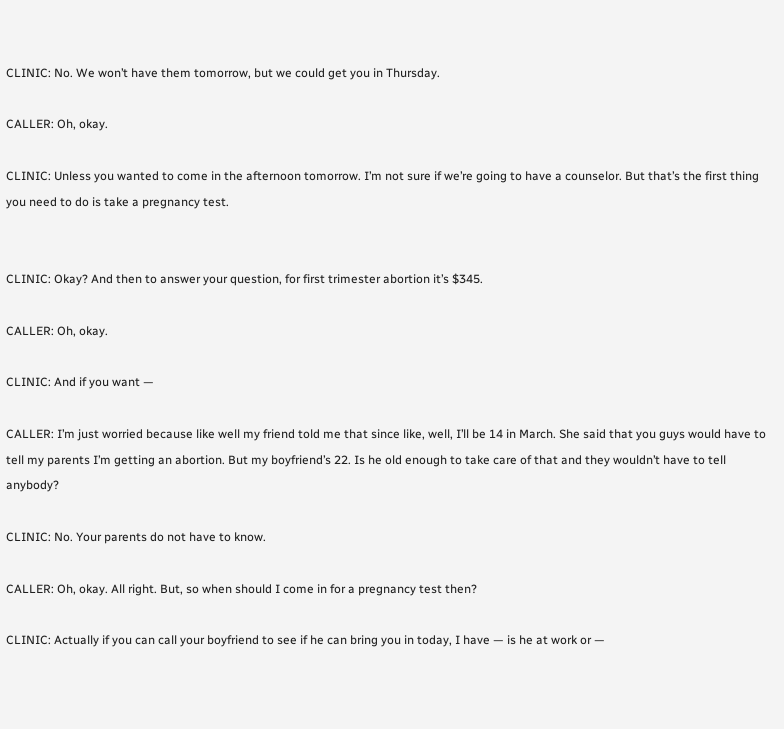CLINIC: No. We won’t have them tomorrow, but we could get you in Thursday.

CALLER: Oh, okay.

CLINIC: Unless you wanted to come in the afternoon tomorrow. I’m not sure if we’re going to have a counselor. But that’s the first thing you need to do is take a pregnancy test.


CLINIC: Okay? And then to answer your question, for first trimester abortion it’s $345.

CALLER: Oh, okay.

CLINIC: And if you want —

CALLER: I’m just worried because like well my friend told me that since like, well, I’ll be 14 in March. She said that you guys would have to tell my parents I’m getting an abortion. But my boyfriend’s 22. Is he old enough to take care of that and they wouldn’t have to tell anybody?

CLINIC: No. Your parents do not have to know.

CALLER: Oh, okay. All right. But, so when should I come in for a pregnancy test then?

CLINIC: Actually if you can call your boyfriend to see if he can bring you in today, I have — is he at work or —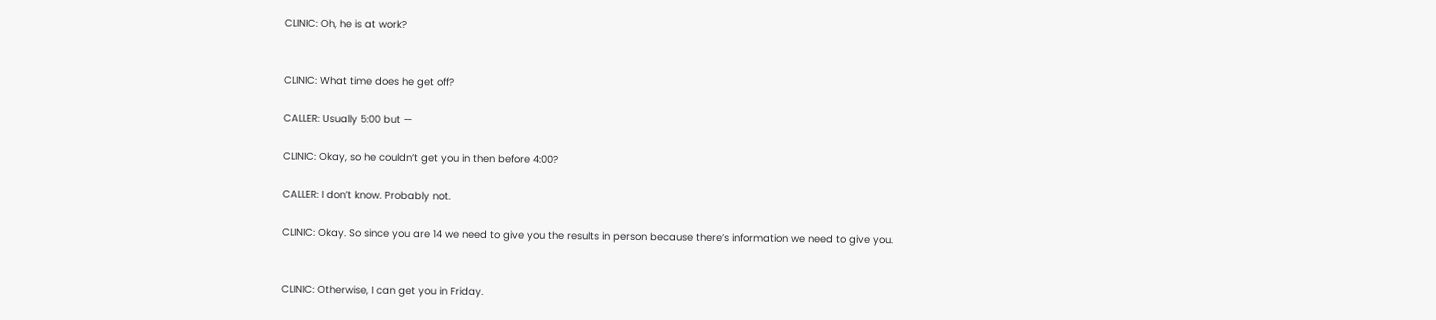CLINIC: Oh, he is at work?


CLINIC: What time does he get off?

CALLER: Usually 5:00 but —

CLINIC: Okay, so he couldn’t get you in then before 4:00?

CALLER: I don’t know. Probably not.

CLINIC: Okay. So since you are 14 we need to give you the results in person because there’s information we need to give you.


CLINIC: Otherwise, I can get you in Friday.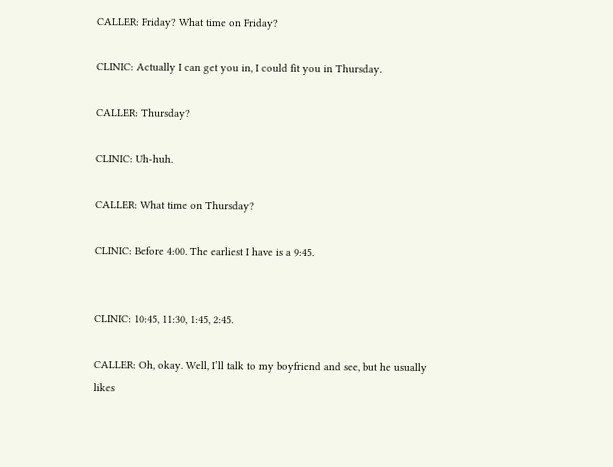CALLER: Friday? What time on Friday?

CLINIC: Actually I can get you in, I could fit you in Thursday.

CALLER: Thursday?

CLINIC: Uh-huh.

CALLER: What time on Thursday?

CLINIC: Before 4:00. The earliest I have is a 9:45.


CLINIC: 10:45, 11:30, 1:45, 2:45.

CALLER: Oh, okay. Well, I’ll talk to my boyfriend and see, but he usually likes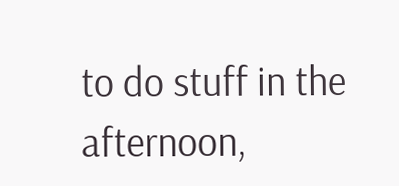to do stuff in the afternoon,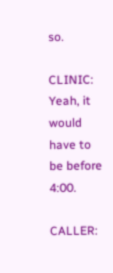so.

CLINIC: Yeah, it would have to be before 4:00.

CALLER: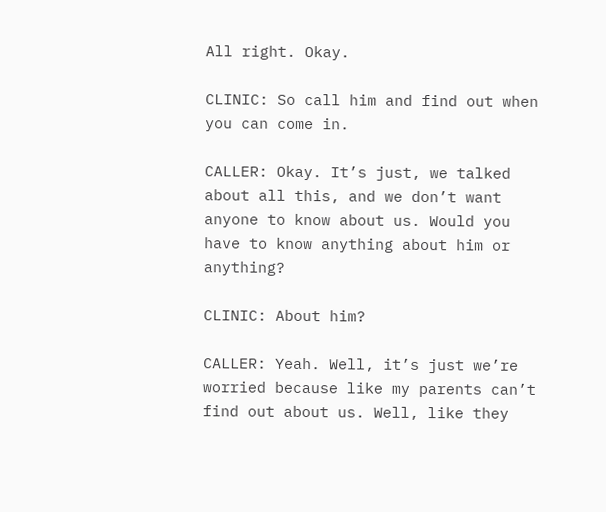All right. Okay.

CLINIC: So call him and find out when you can come in.

CALLER: Okay. It’s just, we talked about all this, and we don’t want anyone to know about us. Would you have to know anything about him or anything?

CLINIC: About him?

CALLER: Yeah. Well, it’s just we’re worried because like my parents can’t find out about us. Well, like they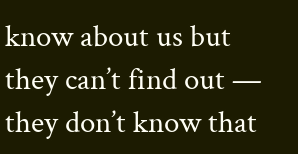know about us but they can’t find out — they don’t know that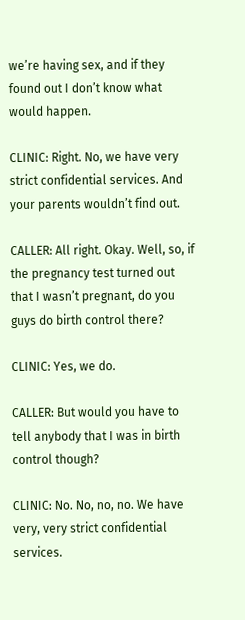we’re having sex, and if they found out I don’t know what would happen.

CLINIC: Right. No, we have very strict confidential services. And your parents wouldn’t find out.

CALLER: All right. Okay. Well, so, if the pregnancy test turned out that I wasn’t pregnant, do you guys do birth control there?

CLINIC: Yes, we do.

CALLER: But would you have to tell anybody that I was in birth control though?

CLINIC: No. No, no, no. We have very, very strict confidential services.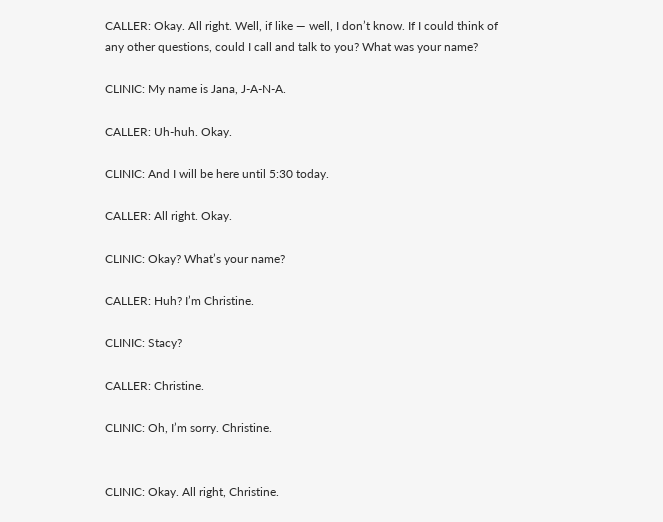CALLER: Okay. All right. Well, if like — well, I don’t know. If I could think of any other questions, could I call and talk to you? What was your name?

CLINIC: My name is Jana, J-A-N-A.

CALLER: Uh-huh. Okay.

CLINIC: And I will be here until 5:30 today.

CALLER: All right. Okay.

CLINIC: Okay? What’s your name?

CALLER: Huh? I’m Christine.

CLINIC: Stacy?

CALLER: Christine.

CLINIC: Oh, I’m sorry. Christine.


CLINIC: Okay. All right, Christine.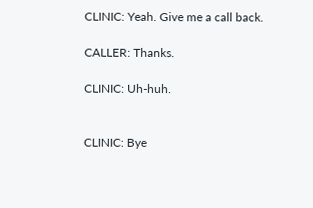CLINIC: Yeah. Give me a call back.

CALLER: Thanks.

CLINIC: Uh-huh.


CLINIC: Bye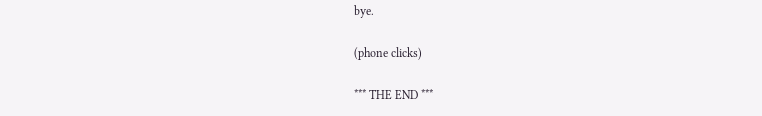bye.

(phone clicks)

*** THE END ***